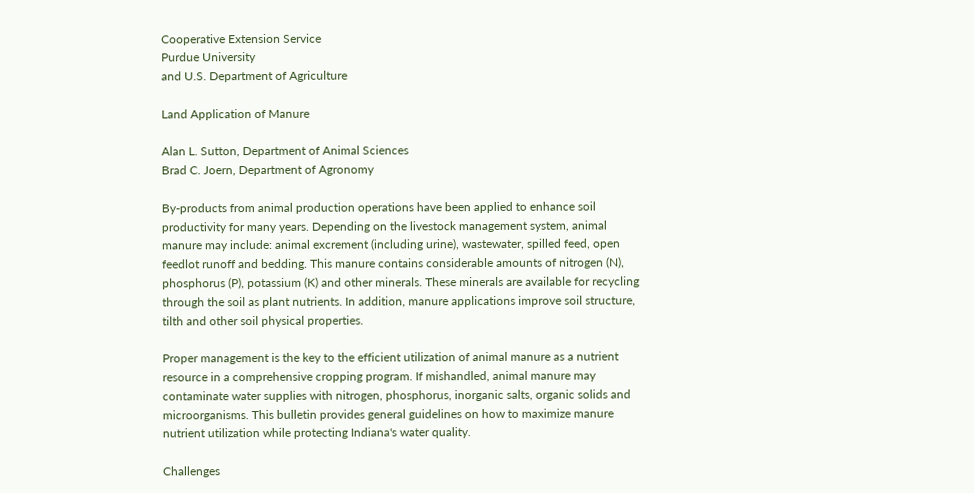Cooperative Extension Service
Purdue University
and U.S. Department of Agriculture

Land Application of Manure

Alan L. Sutton, Department of Animal Sciences
Brad C. Joern, Department of Agronomy

By-products from animal production operations have been applied to enhance soil productivity for many years. Depending on the livestock management system, animal manure may include: animal excrement (including urine), wastewater, spilled feed, open feedlot runoff and bedding. This manure contains considerable amounts of nitrogen (N), phosphorus (P), potassium (K) and other minerals. These minerals are available for recycling through the soil as plant nutrients. In addition, manure applications improve soil structure, tilth and other soil physical properties.

Proper management is the key to the efficient utilization of animal manure as a nutrient resource in a comprehensive cropping program. If mishandled, animal manure may contaminate water supplies with nitrogen, phosphorus, inorganic salts, organic solids and microorganisms. This bulletin provides general guidelines on how to maximize manure nutrient utilization while protecting Indiana's water quality.

Challenges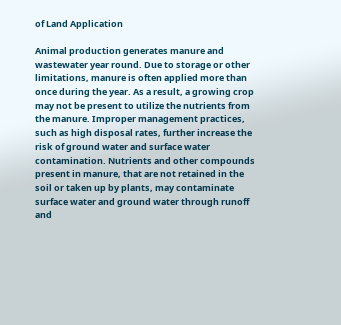of Land Application

Animal production generates manure and wastewater year round. Due to storage or other limitations, manure is often applied more than once during the year. As a result, a growing crop may not be present to utilize the nutrients from the manure. Improper management practices, such as high disposal rates, further increase the risk of ground water and surface water contamination. Nutrients and other compounds present in manure, that are not retained in the soil or taken up by plants, may contaminate surface water and ground water through runoff and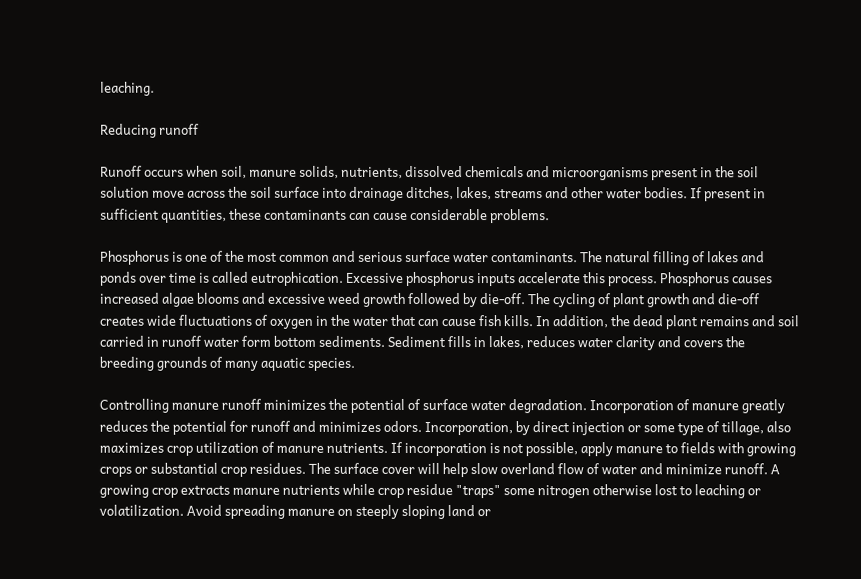leaching.

Reducing runoff

Runoff occurs when soil, manure solids, nutrients, dissolved chemicals and microorganisms present in the soil solution move across the soil surface into drainage ditches, lakes, streams and other water bodies. If present in sufficient quantities, these contaminants can cause considerable problems.

Phosphorus is one of the most common and serious surface water contaminants. The natural filling of lakes and ponds over time is called eutrophication. Excessive phosphorus inputs accelerate this process. Phosphorus causes increased algae blooms and excessive weed growth followed by die-off. The cycling of plant growth and die-off creates wide fluctuations of oxygen in the water that can cause fish kills. In addition, the dead plant remains and soil carried in runoff water form bottom sediments. Sediment fills in lakes, reduces water clarity and covers the breeding grounds of many aquatic species.

Controlling manure runoff minimizes the potential of surface water degradation. Incorporation of manure greatly reduces the potential for runoff and minimizes odors. Incorporation, by direct injection or some type of tillage, also maximizes crop utilization of manure nutrients. If incorporation is not possible, apply manure to fields with growing crops or substantial crop residues. The surface cover will help slow overland flow of water and minimize runoff. A growing crop extracts manure nutrients while crop residue "traps" some nitrogen otherwise lost to leaching or volatilization. Avoid spreading manure on steeply sloping land or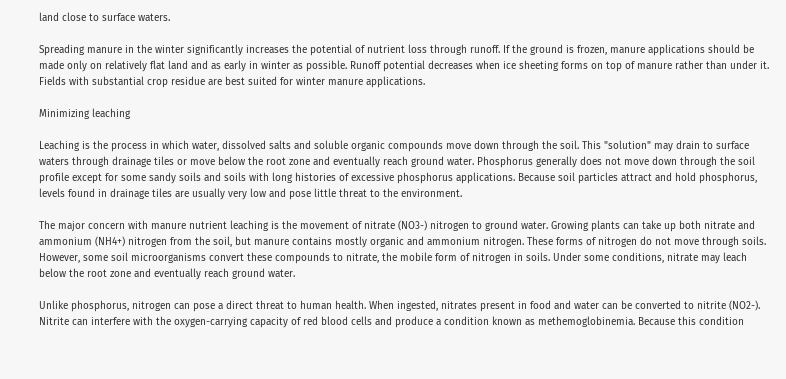land close to surface waters.

Spreading manure in the winter significantly increases the potential of nutrient loss through runoff. If the ground is frozen, manure applications should be made only on relatively flat land and as early in winter as possible. Runoff potential decreases when ice sheeting forms on top of manure rather than under it. Fields with substantial crop residue are best suited for winter manure applications.

Minimizing leaching

Leaching is the process in which water, dissolved salts and soluble organic compounds move down through the soil. This "solution" may drain to surface waters through drainage tiles or move below the root zone and eventually reach ground water. Phosphorus generally does not move down through the soil profile except for some sandy soils and soils with long histories of excessive phosphorus applications. Because soil particles attract and hold phosphorus, levels found in drainage tiles are usually very low and pose little threat to the environment.

The major concern with manure nutrient leaching is the movement of nitrate (NO3-) nitrogen to ground water. Growing plants can take up both nitrate and ammonium (NH4+) nitrogen from the soil, but manure contains mostly organic and ammonium nitrogen. These forms of nitrogen do not move through soils. However, some soil microorganisms convert these compounds to nitrate, the mobile form of nitrogen in soils. Under some conditions, nitrate may leach below the root zone and eventually reach ground water.

Unlike phosphorus, nitrogen can pose a direct threat to human health. When ingested, nitrates present in food and water can be converted to nitrite (NO2-). Nitrite can interfere with the oxygen-carrying capacity of red blood cells and produce a condition known as methemoglobinemia. Because this condition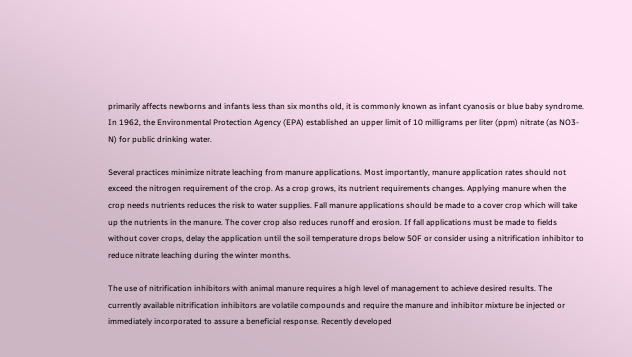primarily affects newborns and infants less than six months old, it is commonly known as infant cyanosis or blue baby syndrome. In 1962, the Environmental Protection Agency (EPA) established an upper limit of 10 milligrams per liter (ppm) nitrate (as NO3-N) for public drinking water.

Several practices minimize nitrate leaching from manure applications. Most importantly, manure application rates should not exceed the nitrogen requirement of the crop. As a crop grows, its nutrient requirements changes. Applying manure when the crop needs nutrients reduces the risk to water supplies. Fall manure applications should be made to a cover crop which will take up the nutrients in the manure. The cover crop also reduces runoff and erosion. If fall applications must be made to fields without cover crops, delay the application until the soil temperature drops below 50F or consider using a nitrification inhibitor to reduce nitrate leaching during the winter months.

The use of nitrification inhibitors with animal manure requires a high level of management to achieve desired results. The currently available nitrification inhibitors are volatile compounds and require the manure and inhibitor mixture be injected or immediately incorporated to assure a beneficial response. Recently developed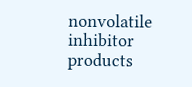nonvolatile inhibitor products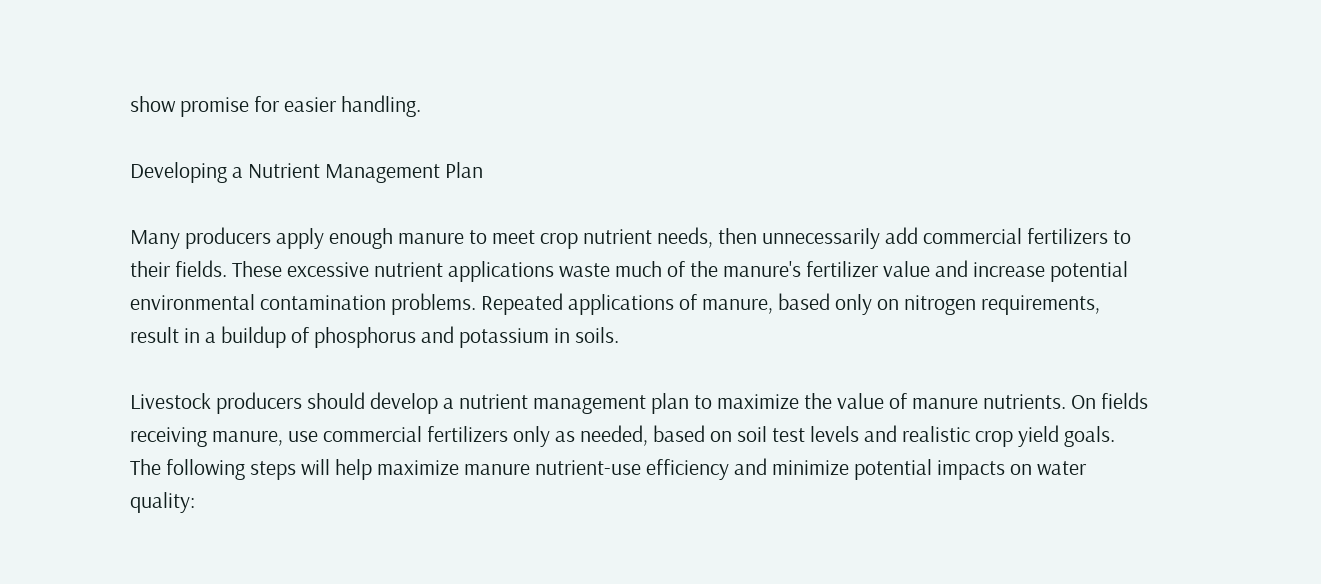show promise for easier handling.

Developing a Nutrient Management Plan

Many producers apply enough manure to meet crop nutrient needs, then unnecessarily add commercial fertilizers to their fields. These excessive nutrient applications waste much of the manure's fertilizer value and increase potential environmental contamination problems. Repeated applications of manure, based only on nitrogen requirements, result in a buildup of phosphorus and potassium in soils.

Livestock producers should develop a nutrient management plan to maximize the value of manure nutrients. On fields receiving manure, use commercial fertilizers only as needed, based on soil test levels and realistic crop yield goals. The following steps will help maximize manure nutrient-use efficiency and minimize potential impacts on water quality: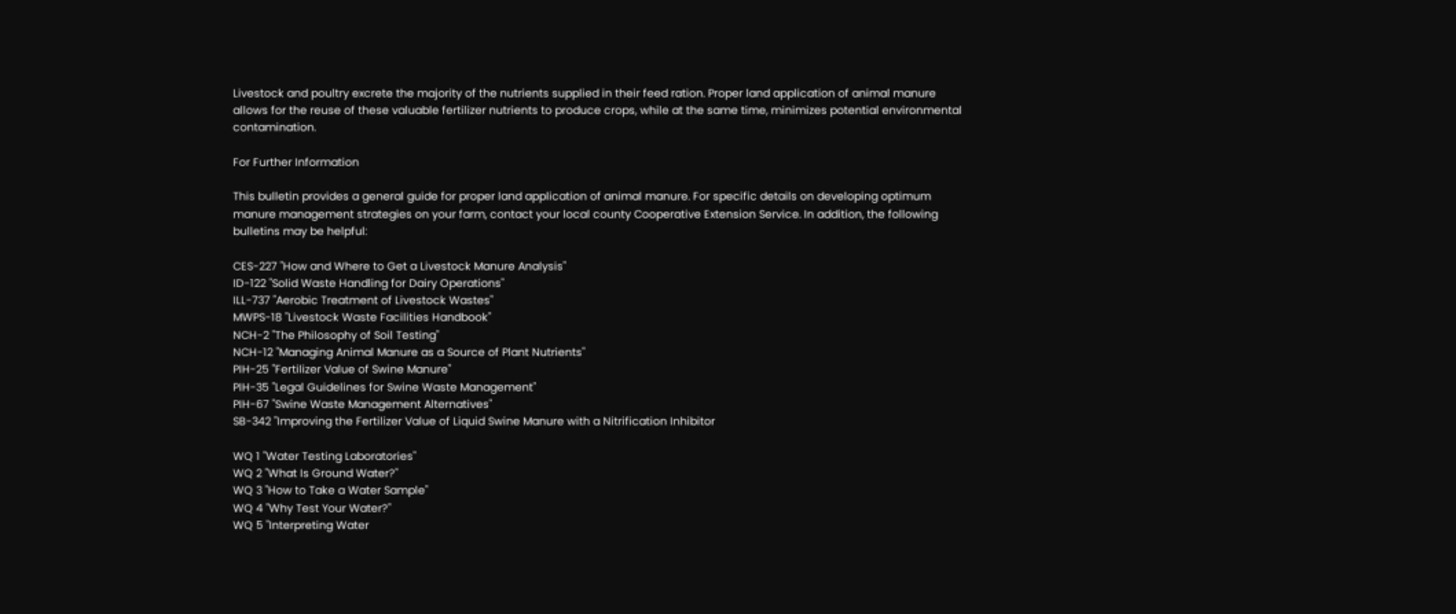Livestock and poultry excrete the majority of the nutrients supplied in their feed ration. Proper land application of animal manure allows for the reuse of these valuable fertilizer nutrients to produce crops, while at the same time, minimizes potential environmental contamination.

For Further Information

This bulletin provides a general guide for proper land application of animal manure. For specific details on developing optimum manure management strategies on your farm, contact your local county Cooperative Extension Service. In addition, the following bulletins may be helpful:

CES-227 "How and Where to Get a Livestock Manure Analysis"
ID-122 "Solid Waste Handling for Dairy Operations"
ILL-737 "Aerobic Treatment of Livestock Wastes"
MWPS-18 "Livestock Waste Facilities Handbook"
NCH-2 "The Philosophy of Soil Testing"
NCH-12 "Managing Animal Manure as a Source of Plant Nutrients"
PIH-25 "Fertilizer Value of Swine Manure"
PIH-35 "Legal Guidelines for Swine Waste Management"
PIH-67 "Swine Waste Management Alternatives"
SB-342 "Improving the Fertilizer Value of Liquid Swine Manure with a Nitrification Inhibitor

WQ 1 "Water Testing Laboratories"
WQ 2 "What Is Ground Water?"
WQ 3 "How to Take a Water Sample"
WQ 4 "Why Test Your Water?"
WQ 5 "Interpreting Water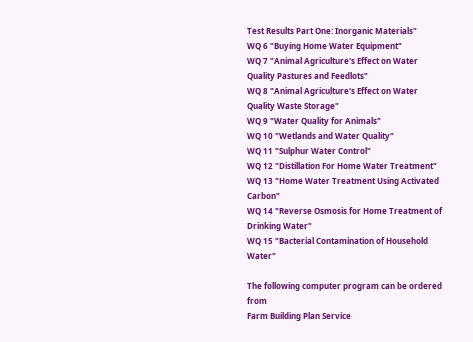Test Results Part One: Inorganic Materials"
WQ 6 "Buying Home Water Equipment"
WQ 7 "Animal Agriculture's Effect on Water Quality Pastures and Feedlots"
WQ 8 "Animal Agriculture's Effect on Water Quality Waste Storage"
WQ 9 "Water Quality for Animals"
WQ 10 "Wetlands and Water Quality"
WQ 11 "Sulphur Water Control"
WQ 12 "Distillation For Home Water Treatment"
WQ 13 "Home Water Treatment Using Activated Carbon"
WQ 14 "Reverse Osmosis for Home Treatment of Drinking Water"
WQ 15 "Bacterial Contamination of Household Water"

The following computer program can be ordered from
Farm Building Plan Service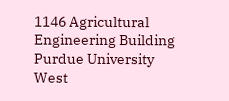1146 Agricultural Engineering Building
Purdue University
West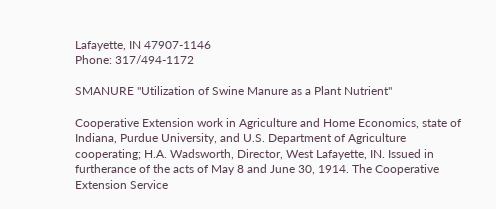Lafayette, IN 47907-1146
Phone: 317/494-1172

SMANURE "Utilization of Swine Manure as a Plant Nutrient"

Cooperative Extension work in Agriculture and Home Economics, state of Indiana, Purdue University, and U.S. Department of Agriculture cooperating; H.A. Wadsworth, Director, West Lafayette, IN. Issued in furtherance of the acts of May 8 and June 30, 1914. The Cooperative Extension Service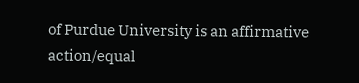of Purdue University is an affirmative action/equal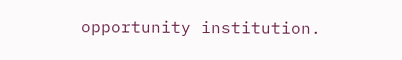opportunity institution.